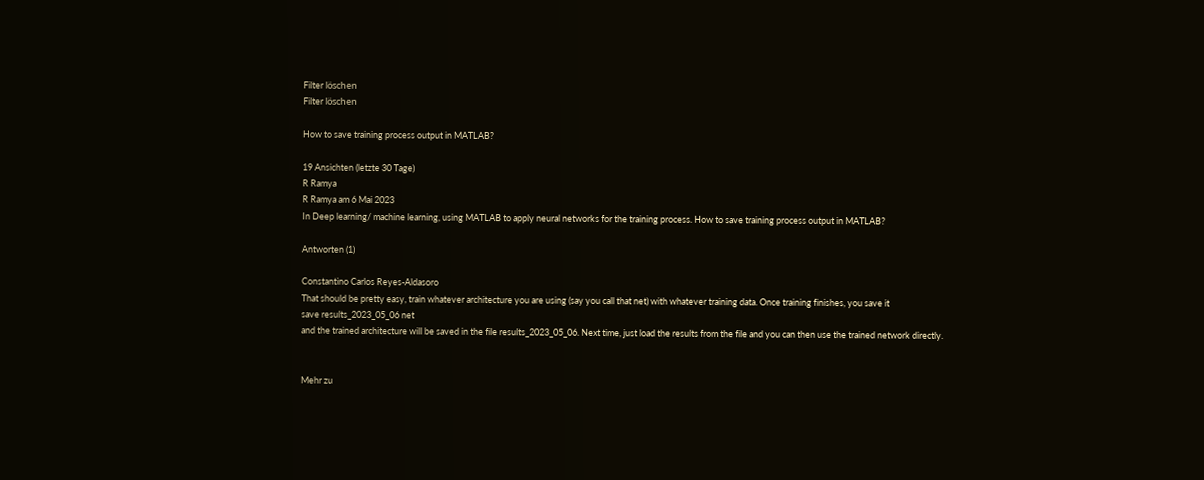Filter löschen
Filter löschen

How to save training process output in MATLAB?

19 Ansichten (letzte 30 Tage)
R Ramya
R Ramya am 6 Mai 2023
In Deep learning/ machine learning, using MATLAB to apply neural networks for the training process. How to save training process output in MATLAB?

Antworten (1)

Constantino Carlos Reyes-Aldasoro
That should be pretty easy, train whatever architecture you are using (say you call that net) with whatever training data. Once training finishes, you save it
save results_2023_05_06 net
and the trained architecture will be saved in the file results_2023_05_06. Next time, just load the results from the file and you can then use the trained network directly.


Mehr zu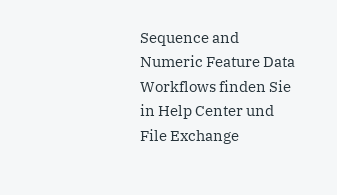Sequence and Numeric Feature Data Workflows finden Sie in Help Center und File Exchange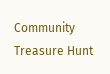Community Treasure Hunt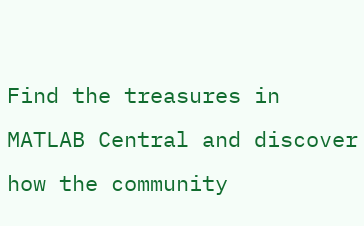Find the treasures in MATLAB Central and discover how the community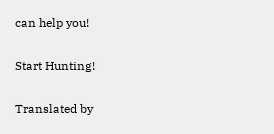can help you!

Start Hunting!

Translated by